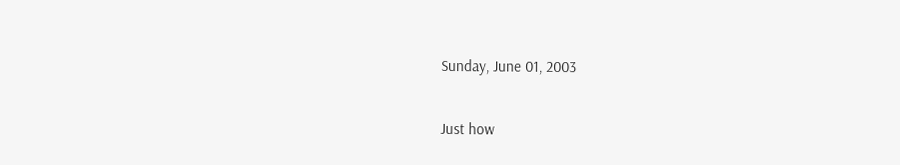Sunday, June 01, 2003

Just how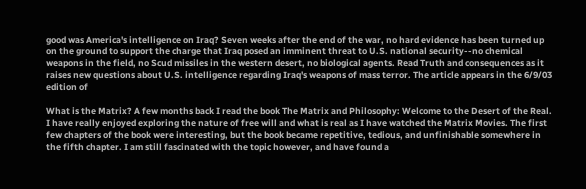good was America's intelligence on Iraq? Seven weeks after the end of the war, no hard evidence has been turned up on the ground to support the charge that Iraq posed an imminent threat to U.S. national security--no chemical weapons in the field, no Scud missiles in the western desert, no biological agents. Read Truth and consequences as it raises new questions about U.S. intelligence regarding Iraq's weapons of mass terror. The article appears in the 6/9/03 edition of

What is the Matrix? A few months back I read the book The Matrix and Philosophy: Welcome to the Desert of the Real. I have really enjoyed exploring the nature of free will and what is real as I have watched the Matrix Movies. The first few chapters of the book were interesting, but the book became repetitive, tedious, and unfinishable somewhere in the fifth chapter. I am still fascinated with the topic however, and have found a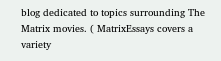blog dedicated to topics surrounding The Matrix movies. ( MatrixEssays covers a variety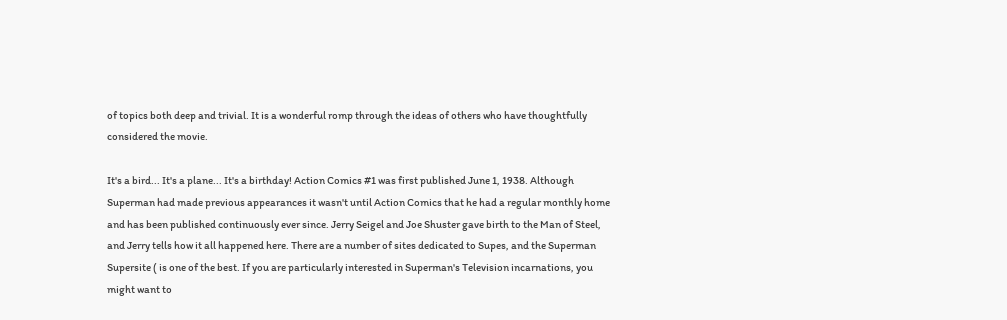of topics both deep and trivial. It is a wonderful romp through the ideas of others who have thoughtfully considered the movie.

It's a bird... It's a plane... It's a birthday! Action Comics #1 was first published June 1, 1938. Although Superman had made previous appearances it wasn't until Action Comics that he had a regular monthly home and has been published continuously ever since. Jerry Seigel and Joe Shuster gave birth to the Man of Steel, and Jerry tells how it all happened here. There are a number of sites dedicated to Supes, and the Superman Supersite ( is one of the best. If you are particularly interested in Superman's Television incarnations, you might want to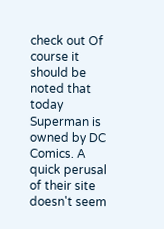check out Of course it should be noted that today Superman is owned by DC Comics. A quick perusal of their site doesn't seem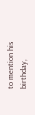to mention his birthday,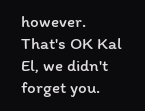however. That's OK Kal El, we didn't forget you.